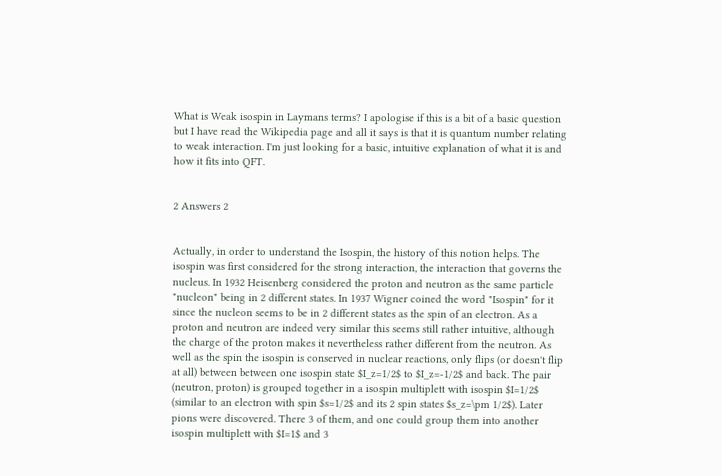What is Weak isospin in Laymans terms? I apologise if this is a bit of a basic question but I have read the Wikipedia page and all it says is that it is quantum number relating to weak interaction. I'm just looking for a basic, intuitive explanation of what it is and how it fits into QFT.


2 Answers 2


Actually, in order to understand the Isospin, the history of this notion helps. The isospin was first considered for the strong interaction, the interaction that governs the nucleus. In 1932 Heisenberg considered the proton and neutron as the same particle "nucleon" being in 2 different states. In 1937 Wigner coined the word "Isospin" for it since the nucleon seems to be in 2 different states as the spin of an electron. As a proton and neutron are indeed very similar this seems still rather intuitive, although the charge of the proton makes it nevertheless rather different from the neutron. As well as the spin the isospin is conserved in nuclear reactions, only flips (or doesn't flip at all) between between one isospin state $I_z=1/2$ to $I_z=-1/2$ and back. The pair (neutron, proton) is grouped together in a isospin multiplett with isospin $I=1/2$ (similar to an electron with spin $s=1/2$ and its 2 spin states $s_z=\pm 1/2$). Later pions were discovered. There 3 of them, and one could group them into another isospin multiplett with $I=1$ and 3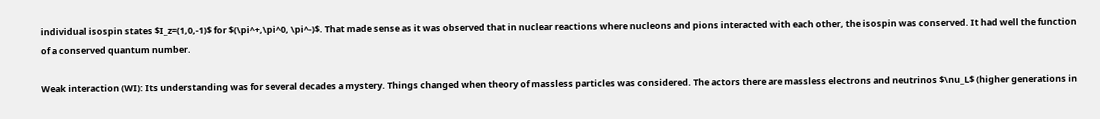individual isospin states $I_z=(1,0,-1)$ for $(\pi^+,\pi^0, \pi^-)$. That made sense as it was observed that in nuclear reactions where nucleons and pions interacted with each other, the isospin was conserved. It had well the function of a conserved quantum number.

Weak interaction (WI): Its understanding was for several decades a mystery. Things changed when theory of massless particles was considered. The actors there are massless electrons and neutrinos $\nu_L$ (higher generations in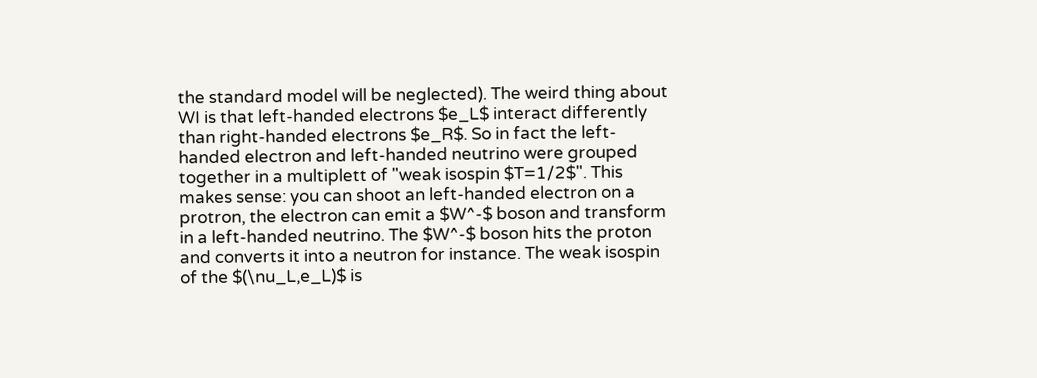the standard model will be neglected). The weird thing about WI is that left-handed electrons $e_L$ interact differently than right-handed electrons $e_R$. So in fact the left-handed electron and left-handed neutrino were grouped together in a multiplett of "weak isospin $T=1/2$". This makes sense: you can shoot an left-handed electron on a protron, the electron can emit a $W^-$ boson and transform in a left-handed neutrino. The $W^-$ boson hits the proton and converts it into a neutron for instance. The weak isospin of the $(\nu_L,e_L)$ is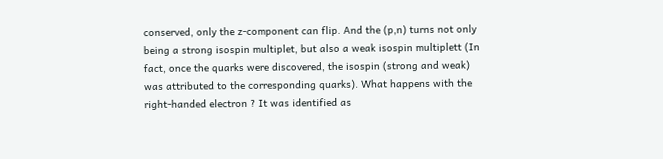conserved, only the z-component can flip. And the (p,n) turns not only being a strong isospin multiplet, but also a weak isospin multiplett (In fact, once the quarks were discovered, the isospin (strong and weak) was attributed to the corresponding quarks). What happens with the right-handed electron ? It was identified as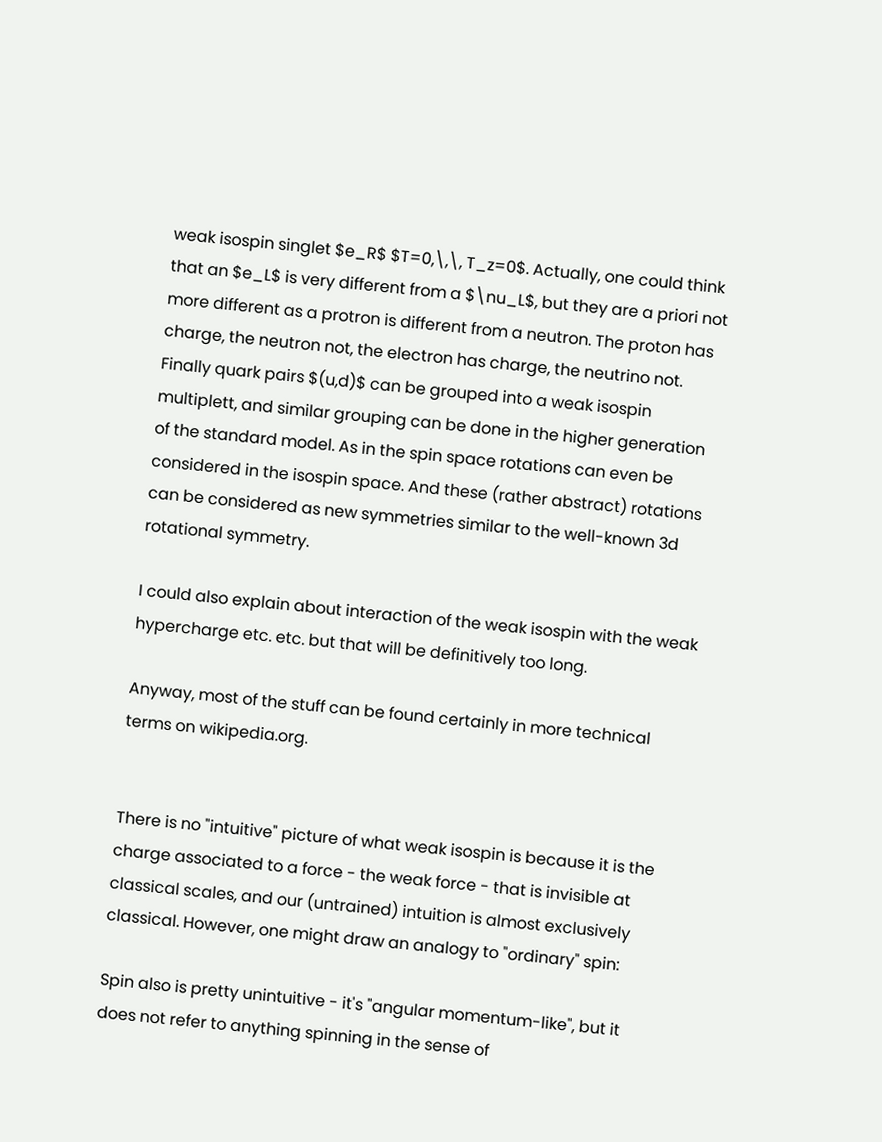weak isospin singlet $e_R$ $T=0,\,\, T_z=0$. Actually, one could think that an $e_L$ is very different from a $\nu_L$, but they are a priori not more different as a protron is different from a neutron. The proton has charge, the neutron not, the electron has charge, the neutrino not. Finally quark pairs $(u,d)$ can be grouped into a weak isospin multiplett, and similar grouping can be done in the higher generation of the standard model. As in the spin space rotations can even be considered in the isospin space. And these (rather abstract) rotations can be considered as new symmetries similar to the well-known 3d rotational symmetry.

I could also explain about interaction of the weak isospin with the weak hypercharge etc. etc. but that will be definitively too long.

Anyway, most of the stuff can be found certainly in more technical terms on wikipedia.org.


There is no "intuitive" picture of what weak isospin is because it is the charge associated to a force - the weak force - that is invisible at classical scales, and our (untrained) intuition is almost exclusively classical. However, one might draw an analogy to "ordinary" spin:

Spin also is pretty unintuitive - it's "angular momentum-like", but it does not refer to anything spinning in the sense of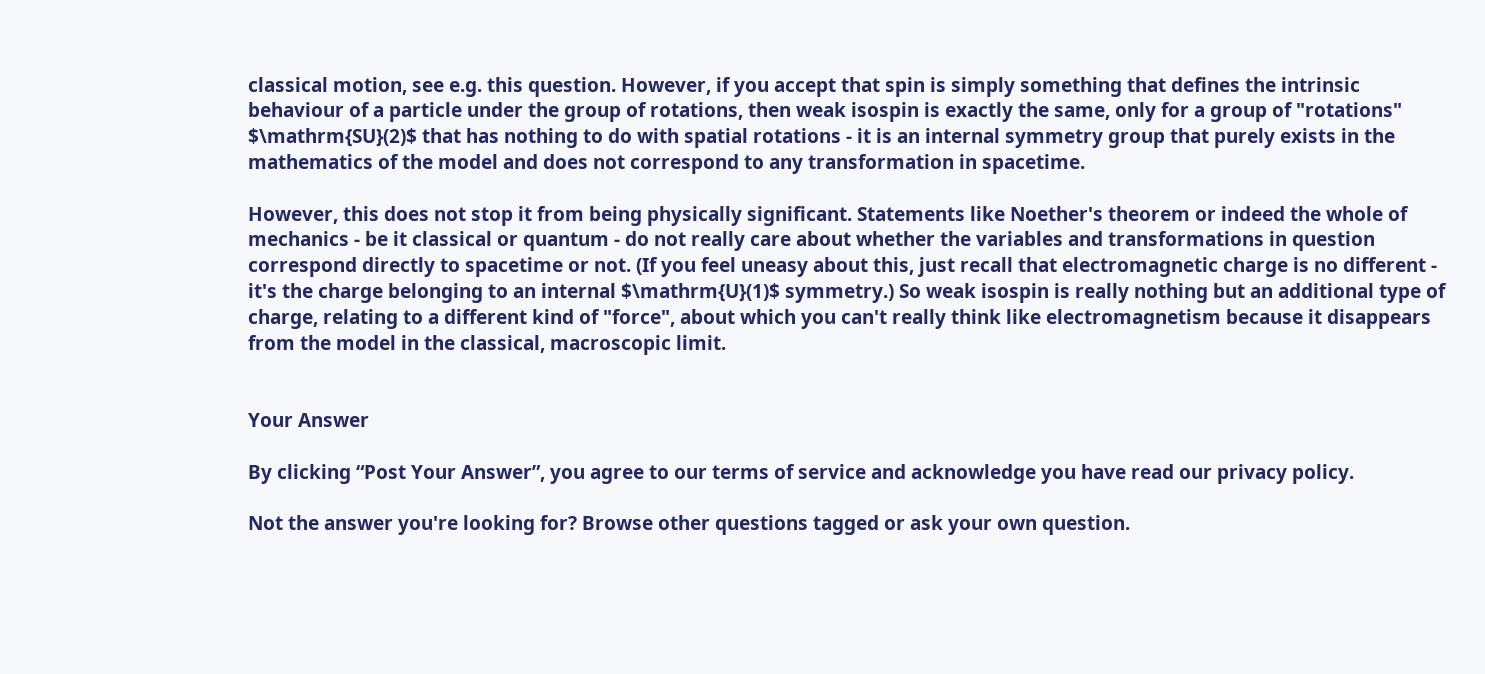classical motion, see e.g. this question. However, if you accept that spin is simply something that defines the intrinsic behaviour of a particle under the group of rotations, then weak isospin is exactly the same, only for a group of "rotations" $\mathrm{SU}(2)$ that has nothing to do with spatial rotations - it is an internal symmetry group that purely exists in the mathematics of the model and does not correspond to any transformation in spacetime.

However, this does not stop it from being physically significant. Statements like Noether's theorem or indeed the whole of mechanics - be it classical or quantum - do not really care about whether the variables and transformations in question correspond directly to spacetime or not. (If you feel uneasy about this, just recall that electromagnetic charge is no different - it's the charge belonging to an internal $\mathrm{U}(1)$ symmetry.) So weak isospin is really nothing but an additional type of charge, relating to a different kind of "force", about which you can't really think like electromagnetism because it disappears from the model in the classical, macroscopic limit.


Your Answer

By clicking “Post Your Answer”, you agree to our terms of service and acknowledge you have read our privacy policy.

Not the answer you're looking for? Browse other questions tagged or ask your own question.